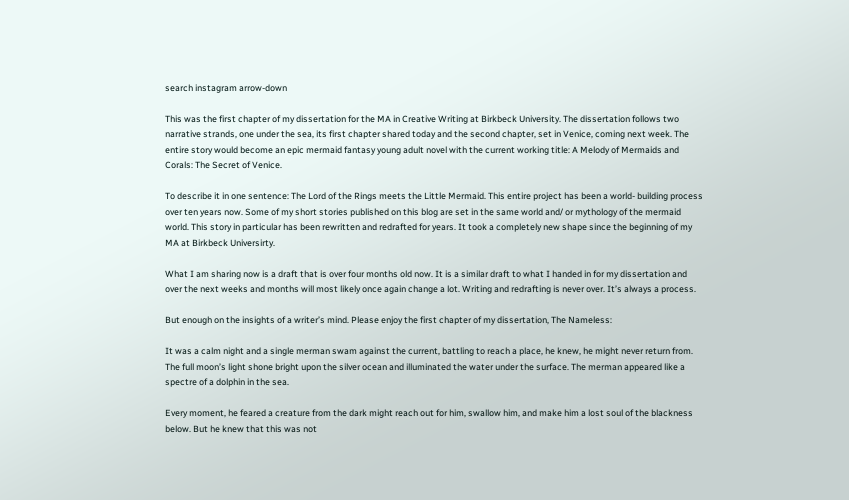search instagram arrow-down

This was the first chapter of my dissertation for the MA in Creative Writing at Birkbeck University. The dissertation follows two narrative strands, one under the sea, its first chapter shared today and the second chapter, set in Venice, coming next week. The entire story would become an epic mermaid fantasy young adult novel with the current working title: A Melody of Mermaids and Corals: The Secret of Venice.

To describe it in one sentence: The Lord of the Rings meets the Little Mermaid. This entire project has been a world- building process over ten years now. Some of my short stories published on this blog are set in the same world and/ or mythology of the mermaid world. This story in particular has been rewritten and redrafted for years. It took a completely new shape since the beginning of my MA at Birkbeck Universirty.

What I am sharing now is a draft that is over four months old now. It is a similar draft to what I handed in for my dissertation and over the next weeks and months will most likely once again change a lot. Writing and redrafting is never over. It’s always a process.

But enough on the insights of a writer’s mind. Please enjoy the first chapter of my dissertation, The Nameless:

It was a calm night and a single merman swam against the current, battling to reach a place, he knew, he might never return from. The full moon’s light shone bright upon the silver ocean and illuminated the water under the surface. The merman appeared like a spectre of a dolphin in the sea.

Every moment, he feared a creature from the dark might reach out for him, swallow him, and make him a lost soul of the blackness below. But he knew that this was not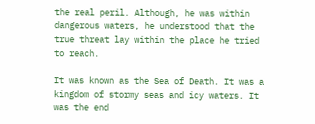the real peril. Although, he was within dangerous waters, he understood that the true threat lay within the place he tried to reach.

It was known as the Sea of Death. It was a kingdom of stormy seas and icy waters. It was the end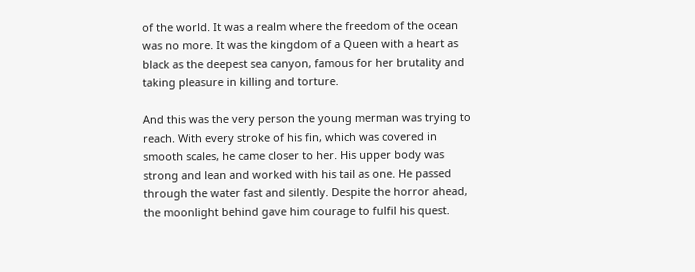of the world. It was a realm where the freedom of the ocean was no more. It was the kingdom of a Queen with a heart as black as the deepest sea canyon, famous for her brutality and taking pleasure in killing and torture.

And this was the very person the young merman was trying to reach. With every stroke of his fin, which was covered in smooth scales, he came closer to her. His upper body was strong and lean and worked with his tail as one. He passed through the water fast and silently. Despite the horror ahead, the moonlight behind gave him courage to fulfil his quest.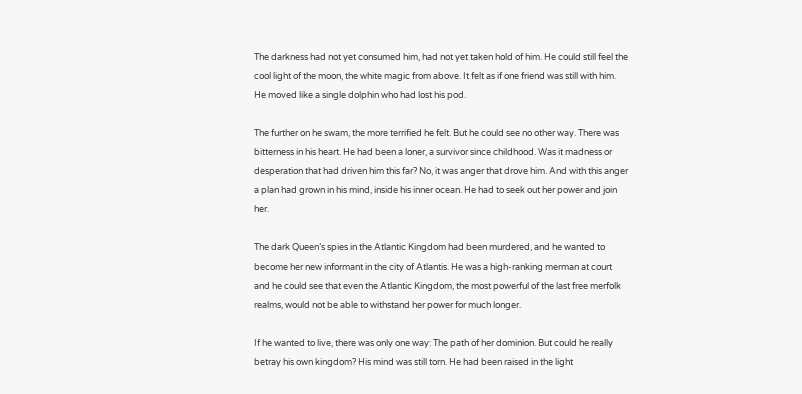The darkness had not yet consumed him, had not yet taken hold of him. He could still feel the cool light of the moon, the white magic from above. It felt as if one friend was still with him. He moved like a single dolphin who had lost his pod.

The further on he swam, the more terrified he felt. But he could see no other way. There was bitterness in his heart. He had been a loner, a survivor since childhood. Was it madness or desperation that had driven him this far? No, it was anger that drove him. And with this anger a plan had grown in his mind, inside his inner ocean. He had to seek out her power and join her.

The dark Queen’s spies in the Atlantic Kingdom had been murdered, and he wanted to become her new informant in the city of Atlantis. He was a high-ranking merman at court and he could see that even the Atlantic Kingdom, the most powerful of the last free merfolk realms, would not be able to withstand her power for much longer.

If he wanted to live, there was only one way: The path of her dominion. But could he really betray his own kingdom? His mind was still torn. He had been raised in the light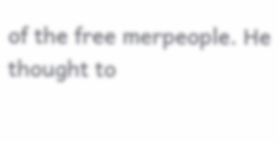of the free merpeople. He thought to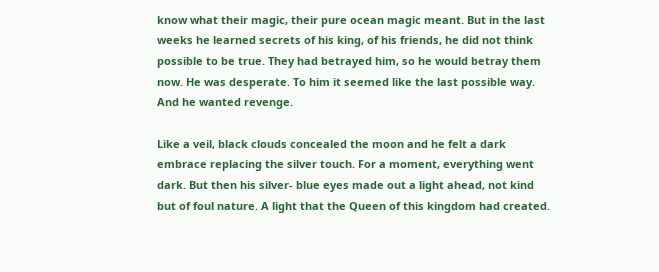know what their magic, their pure ocean magic meant. But in the last weeks he learned secrets of his king, of his friends, he did not think possible to be true. They had betrayed him, so he would betray them now. He was desperate. To him it seemed like the last possible way. And he wanted revenge.

Like a veil, black clouds concealed the moon and he felt a dark embrace replacing the silver touch. For a moment, everything went dark. But then his silver- blue eyes made out a light ahead, not kind but of foul nature. A light that the Queen of this kingdom had created.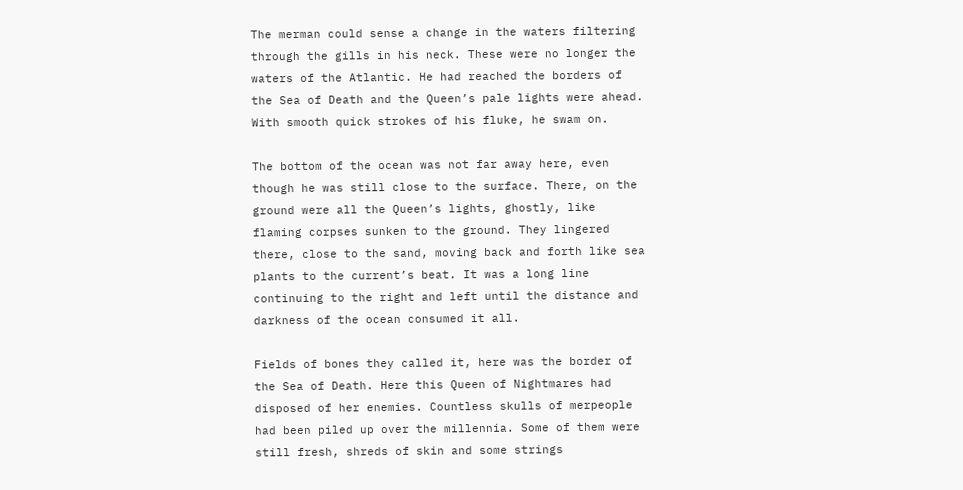The merman could sense a change in the waters filtering through the gills in his neck. These were no longer the waters of the Atlantic. He had reached the borders of the Sea of Death and the Queen’s pale lights were ahead. With smooth quick strokes of his fluke, he swam on.

The bottom of the ocean was not far away here, even though he was still close to the surface. There, on the ground were all the Queen’s lights, ghostly, like flaming corpses sunken to the ground. They lingered there, close to the sand, moving back and forth like sea plants to the current’s beat. It was a long line continuing to the right and left until the distance and darkness of the ocean consumed it all.

Fields of bones they called it, here was the border of the Sea of Death. Here this Queen of Nightmares had disposed of her enemies. Countless skulls of merpeople had been piled up over the millennia. Some of them were still fresh, shreds of skin and some strings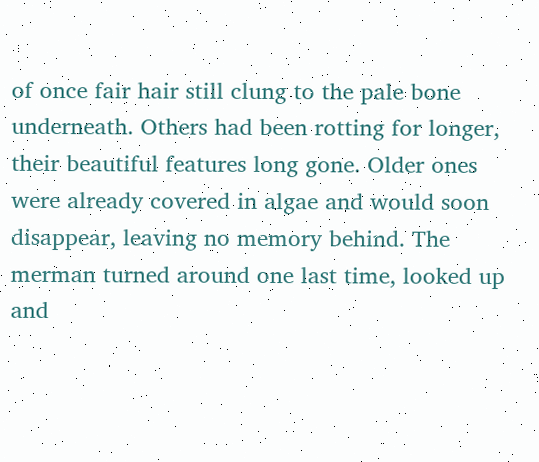of once fair hair still clung to the pale bone underneath. Others had been rotting for longer, their beautiful features long gone. Older ones were already covered in algae and would soon disappear, leaving no memory behind. The merman turned around one last time, looked up and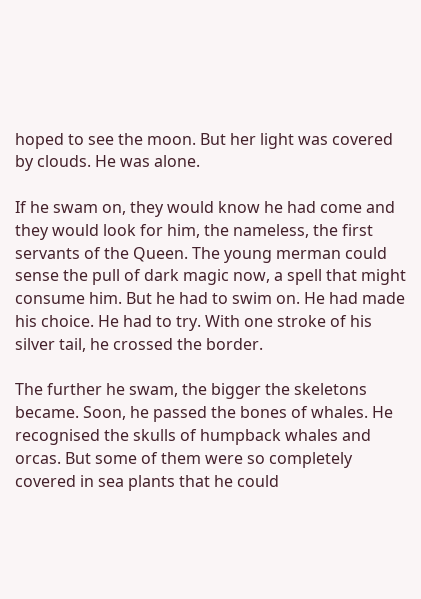hoped to see the moon. But her light was covered by clouds. He was alone.

If he swam on, they would know he had come and they would look for him, the nameless, the first servants of the Queen. The young merman could sense the pull of dark magic now, a spell that might consume him. But he had to swim on. He had made his choice. He had to try. With one stroke of his silver tail, he crossed the border.

The further he swam, the bigger the skeletons became. Soon, he passed the bones of whales. He recognised the skulls of humpback whales and orcas. But some of them were so completely covered in sea plants that he could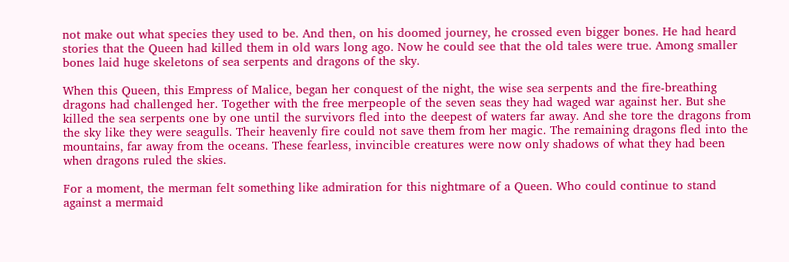not make out what species they used to be. And then, on his doomed journey, he crossed even bigger bones. He had heard stories that the Queen had killed them in old wars long ago. Now he could see that the old tales were true. Among smaller bones laid huge skeletons of sea serpents and dragons of the sky.

When this Queen, this Empress of Malice, began her conquest of the night, the wise sea serpents and the fire-breathing dragons had challenged her. Together with the free merpeople of the seven seas they had waged war against her. But she killed the sea serpents one by one until the survivors fled into the deepest of waters far away. And she tore the dragons from the sky like they were seagulls. Their heavenly fire could not save them from her magic. The remaining dragons fled into the mountains, far away from the oceans. These fearless, invincible creatures were now only shadows of what they had been when dragons ruled the skies.

For a moment, the merman felt something like admiration for this nightmare of a Queen. Who could continue to stand against a mermaid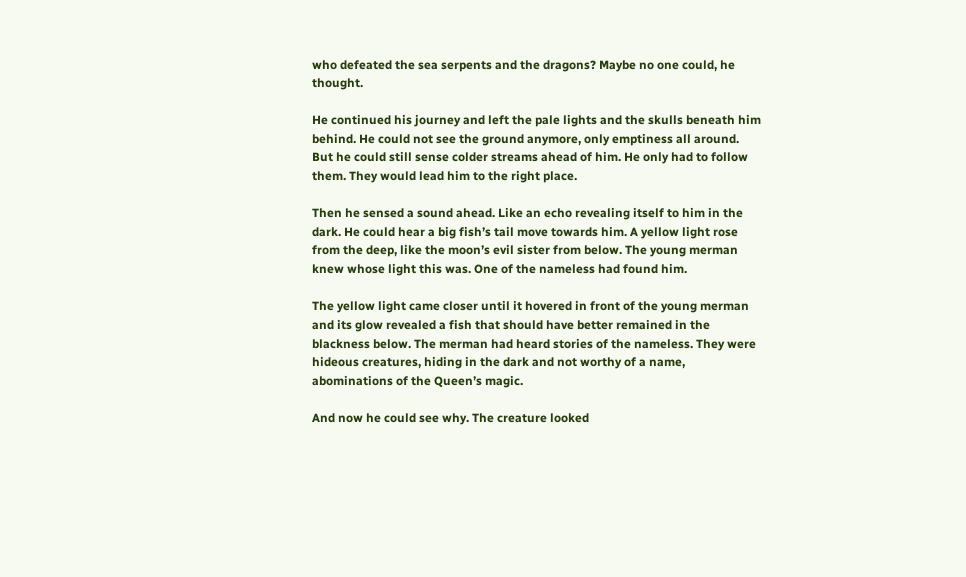who defeated the sea serpents and the dragons? Maybe no one could, he thought.

He continued his journey and left the pale lights and the skulls beneath him behind. He could not see the ground anymore, only emptiness all around. But he could still sense colder streams ahead of him. He only had to follow them. They would lead him to the right place.

Then he sensed a sound ahead. Like an echo revealing itself to him in the dark. He could hear a big fish’s tail move towards him. A yellow light rose from the deep, like the moon’s evil sister from below. The young merman knew whose light this was. One of the nameless had found him.

The yellow light came closer until it hovered in front of the young merman and its glow revealed a fish that should have better remained in the blackness below. The merman had heard stories of the nameless. They were hideous creatures, hiding in the dark and not worthy of a name, abominations of the Queen’s magic.

And now he could see why. The creature looked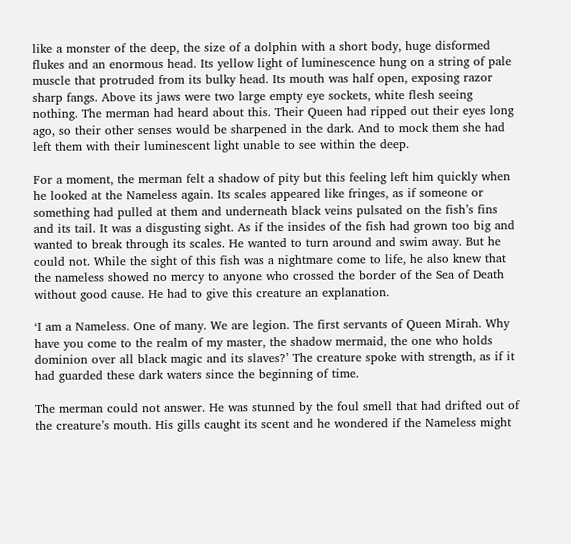like a monster of the deep, the size of a dolphin with a short body, huge disformed flukes and an enormous head. Its yellow light of luminescence hung on a string of pale muscle that protruded from its bulky head. Its mouth was half open, exposing razor sharp fangs. Above its jaws were two large empty eye sockets, white flesh seeing nothing. The merman had heard about this. Their Queen had ripped out their eyes long ago, so their other senses would be sharpened in the dark. And to mock them she had left them with their luminescent light unable to see within the deep.

For a moment, the merman felt a shadow of pity but this feeling left him quickly when he looked at the Nameless again. Its scales appeared like fringes, as if someone or something had pulled at them and underneath black veins pulsated on the fish’s fins and its tail. It was a disgusting sight. As if the insides of the fish had grown too big and wanted to break through its scales. He wanted to turn around and swim away. But he could not. While the sight of this fish was a nightmare come to life, he also knew that the nameless showed no mercy to anyone who crossed the border of the Sea of Death without good cause. He had to give this creature an explanation.

‘I am a Nameless. One of many. We are legion. The first servants of Queen Mirah. Why have you come to the realm of my master, the shadow mermaid, the one who holds dominion over all black magic and its slaves?’ The creature spoke with strength, as if it had guarded these dark waters since the beginning of time.

The merman could not answer. He was stunned by the foul smell that had drifted out of the creature’s mouth. His gills caught its scent and he wondered if the Nameless might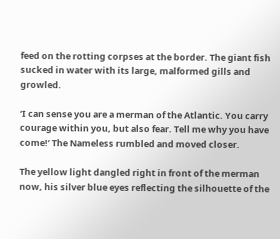feed on the rotting corpses at the border. The giant fish sucked in water with its large, malformed gills and growled.

‘I can sense you are a merman of the Atlantic. You carry courage within you, but also fear. Tell me why you have come!’ The Nameless rumbled and moved closer.

The yellow light dangled right in front of the merman now, his silver blue eyes reflecting the silhouette of the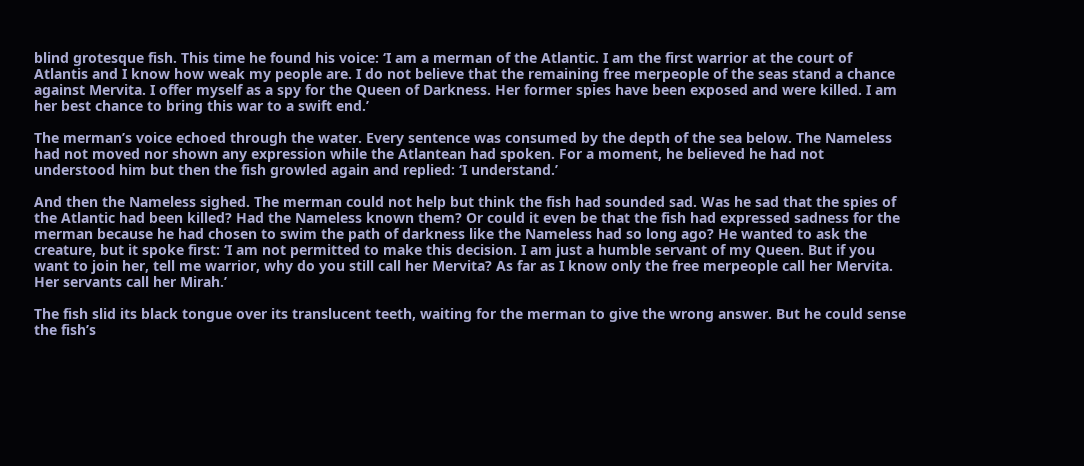blind grotesque fish. This time he found his voice: ‘I am a merman of the Atlantic. I am the first warrior at the court of Atlantis and I know how weak my people are. I do not believe that the remaining free merpeople of the seas stand a chance against Mervita. I offer myself as a spy for the Queen of Darkness. Her former spies have been exposed and were killed. I am her best chance to bring this war to a swift end.’

The merman’s voice echoed through the water. Every sentence was consumed by the depth of the sea below. The Nameless had not moved nor shown any expression while the Atlantean had spoken. For a moment, he believed he had not understood him but then the fish growled again and replied: ‘I understand.’

And then the Nameless sighed. The merman could not help but think the fish had sounded sad. Was he sad that the spies of the Atlantic had been killed? Had the Nameless known them? Or could it even be that the fish had expressed sadness for the merman because he had chosen to swim the path of darkness like the Nameless had so long ago? He wanted to ask the creature, but it spoke first: ‘I am not permitted to make this decision. I am just a humble servant of my Queen. But if you want to join her, tell me warrior, why do you still call her Mervita? As far as I know only the free merpeople call her Mervita. Her servants call her Mirah.’

The fish slid its black tongue over its translucent teeth, waiting for the merman to give the wrong answer. But he could sense the fish’s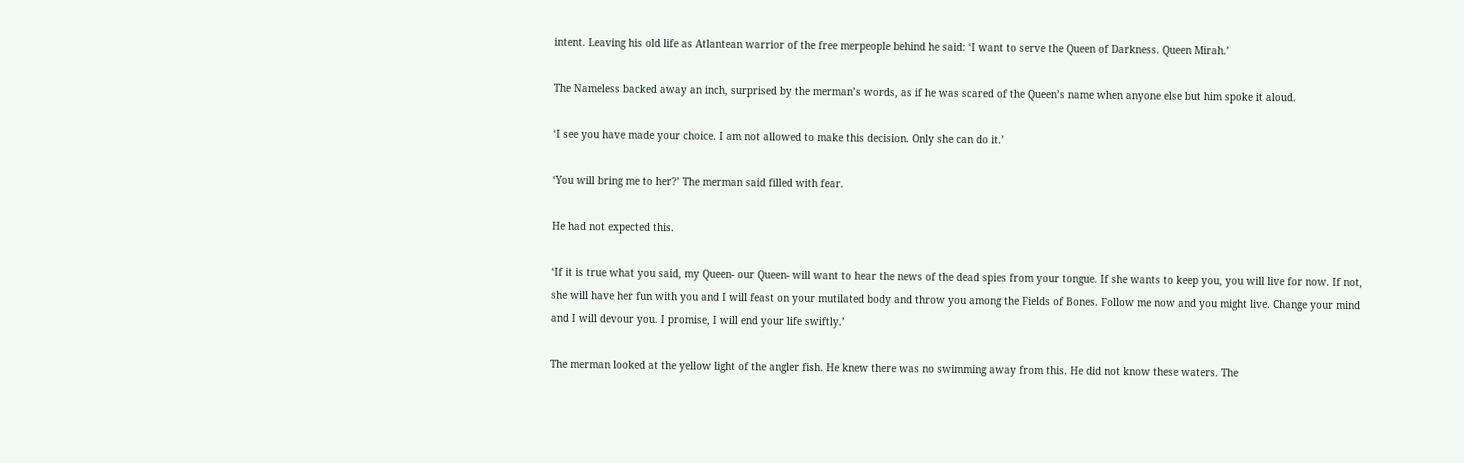intent. Leaving his old life as Atlantean warrior of the free merpeople behind he said: ‘I want to serve the Queen of Darkness. Queen Mirah.’

The Nameless backed away an inch, surprised by the merman’s words, as if he was scared of the Queen’s name when anyone else but him spoke it aloud.

‘I see you have made your choice. I am not allowed to make this decision. Only she can do it.’

‘You will bring me to her?’ The merman said filled with fear.

He had not expected this.

‘If it is true what you said, my Queen- our Queen- will want to hear the news of the dead spies from your tongue. If she wants to keep you, you will live for now. If not, she will have her fun with you and I will feast on your mutilated body and throw you among the Fields of Bones. Follow me now and you might live. Change your mind and I will devour you. I promise, I will end your life swiftly.’

The merman looked at the yellow light of the angler fish. He knew there was no swimming away from this. He did not know these waters. The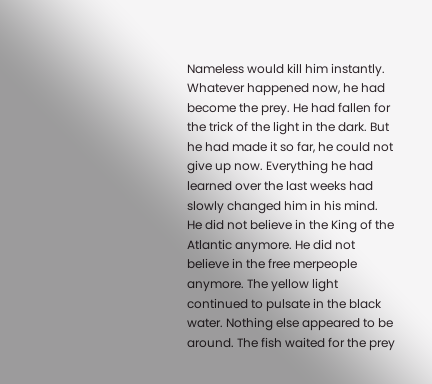Nameless would kill him instantly. Whatever happened now, he had become the prey. He had fallen for the trick of the light in the dark. But he had made it so far, he could not give up now. Everything he had learned over the last weeks had slowly changed him in his mind. He did not believe in the King of the Atlantic anymore. He did not believe in the free merpeople anymore. The yellow light continued to pulsate in the black water. Nothing else appeared to be around. The fish waited for the prey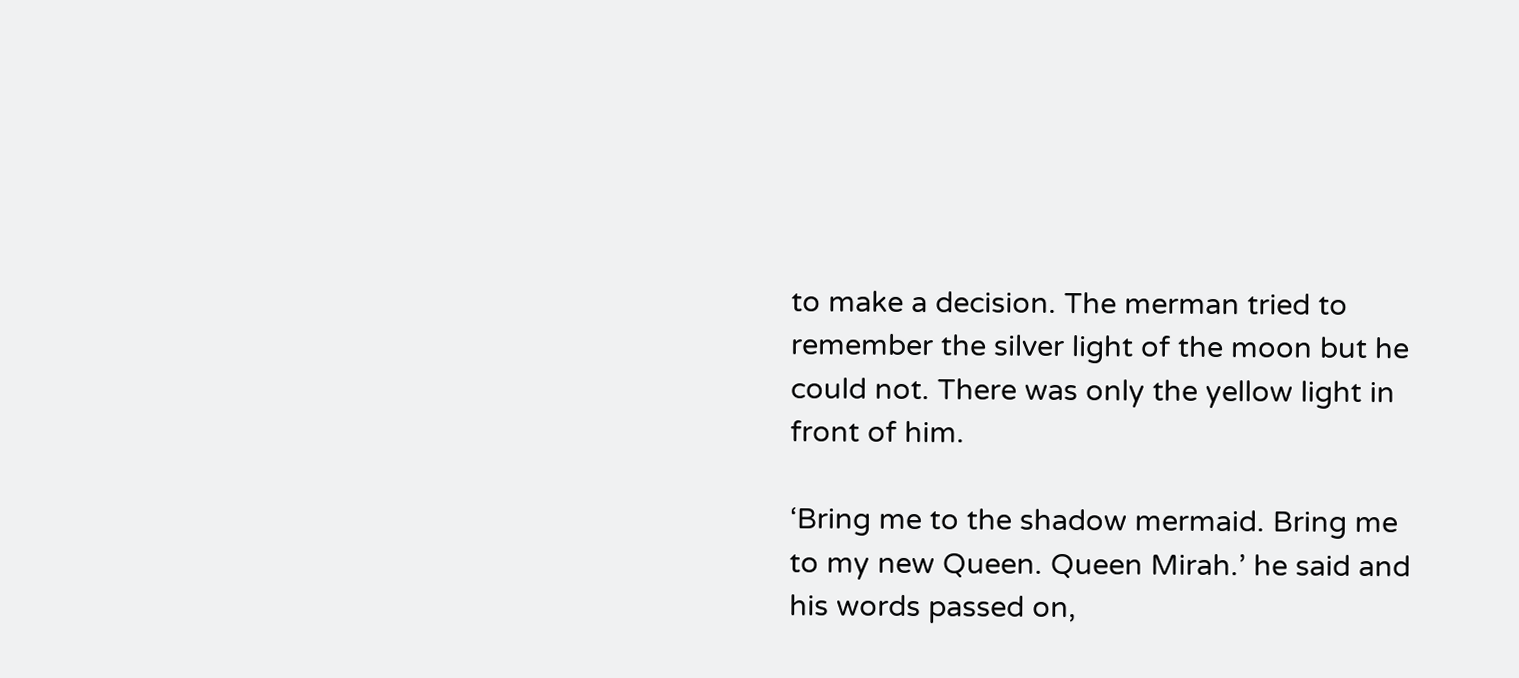to make a decision. The merman tried to remember the silver light of the moon but he could not. There was only the yellow light in front of him.

‘Bring me to the shadow mermaid. Bring me to my new Queen. Queen Mirah.’ he said and his words passed on,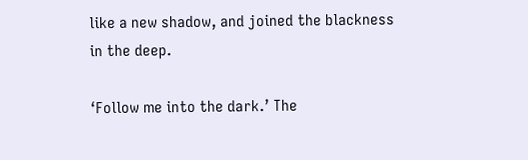like a new shadow, and joined the blackness in the deep.

‘Follow me into the dark.’ The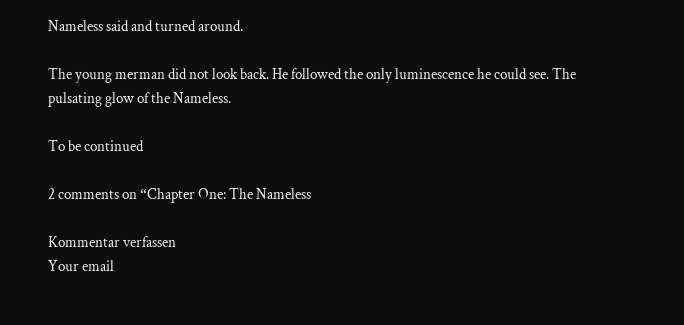Nameless said and turned around.

The young merman did not look back. He followed the only luminescence he could see. The pulsating glow of the Nameless.

To be continued

2 comments on “Chapter One: The Nameless

Kommentar verfassen
Your email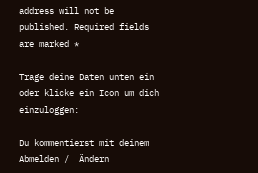address will not be published. Required fields are marked *

Trage deine Daten unten ein oder klicke ein Icon um dich einzuloggen:

Du kommentierst mit deinem Abmelden /  Ändern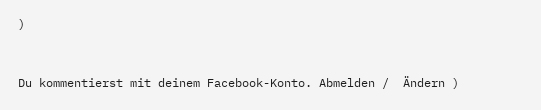)


Du kommentierst mit deinem Facebook-Konto. Abmelden /  Ändern )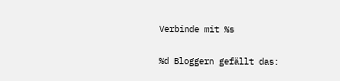Verbinde mit %s

%d Bloggern gefällt das: